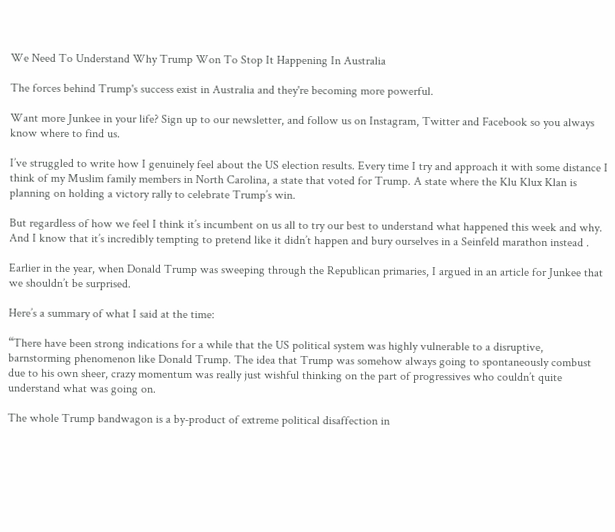We Need To Understand Why Trump Won To Stop It Happening In Australia

The forces behind Trump's success exist in Australia and they're becoming more powerful.

Want more Junkee in your life? Sign up to our newsletter, and follow us on Instagram, Twitter and Facebook so you always know where to find us.

I’ve struggled to write how I genuinely feel about the US election results. Every time I try and approach it with some distance I think of my Muslim family members in North Carolina, a state that voted for Trump. A state where the Klu Klux Klan is planning on holding a victory rally to celebrate Trump’s win.

But regardless of how we feel I think it’s incumbent on us all to try our best to understand what happened this week and why. And I know that it’s incredibly tempting to pretend like it didn’t happen and bury ourselves in a Seinfeld marathon instead .

Earlier in the year, when Donald Trump was sweeping through the Republican primaries, I argued in an article for Junkee that we shouldn’t be surprised.

Here’s a summary of what I said at the time:

“There have been strong indications for a while that the US political system was highly vulnerable to a disruptive, barnstorming phenomenon like Donald Trump. The idea that Trump was somehow always going to spontaneously combust due to his own sheer, crazy momentum was really just wishful thinking on the part of progressives who couldn’t quite understand what was going on.

The whole Trump bandwagon is a by-product of extreme political disaffection in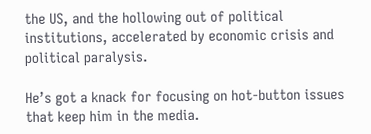the US, and the hollowing out of political institutions, accelerated by economic crisis and political paralysis.

He’s got a knack for focusing on hot-button issues that keep him in the media.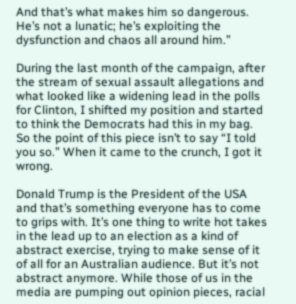And that’s what makes him so dangerous. He’s not a lunatic; he’s exploiting the dysfunction and chaos all around him.”

During the last month of the campaign, after the stream of sexual assault allegations and what looked like a widening lead in the polls for Clinton, I shifted my position and started to think the Democrats had this in my bag. So the point of this piece isn’t to say “I told you so.” When it came to the crunch, I got it wrong.

Donald Trump is the President of the USA and that’s something everyone has to come to grips with. It’s one thing to write hot takes in the lead up to an election as a kind of abstract exercise, trying to make sense of it of all for an Australian audience. But it’s not abstract anymore. While those of us in the media are pumping out opinion pieces, racial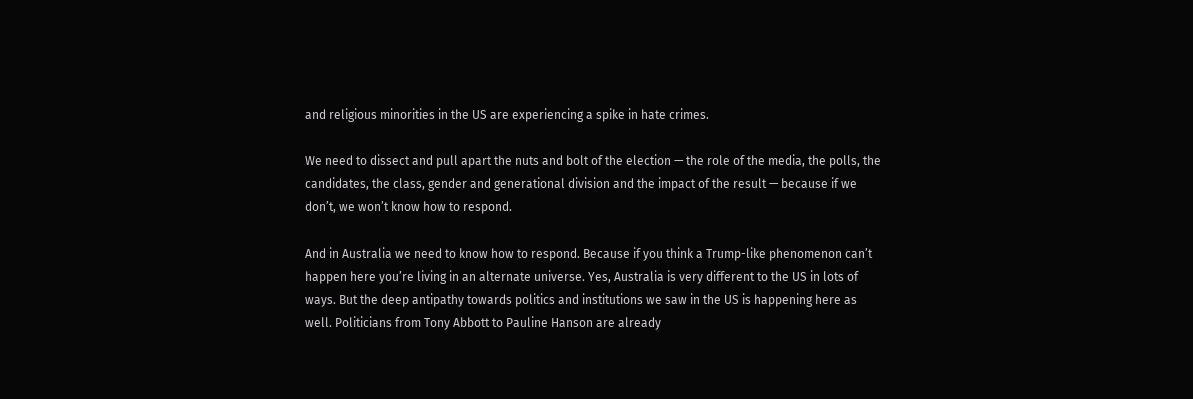and religious minorities in the US are experiencing a spike in hate crimes.

We need to dissect and pull apart the nuts and bolt of the election — the role of the media, the polls, the candidates, the class, gender and generational division and the impact of the result — because if we don’t, we won’t know how to respond.

And in Australia we need to know how to respond. Because if you think a Trump-like phenomenon can’t happen here you’re living in an alternate universe. Yes, Australia is very different to the US in lots of ways. But the deep antipathy towards politics and institutions we saw in the US is happening here as well. Politicians from Tony Abbott to Pauline Hanson are already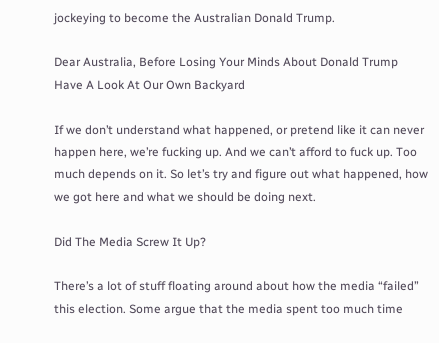jockeying to become the Australian Donald Trump.

Dear Australia, Before Losing Your Minds About Donald Trump Have A Look At Our Own Backyard

If we don’t understand what happened, or pretend like it can never happen here, we’re fucking up. And we can’t afford to fuck up. Too much depends on it. So let’s try and figure out what happened, how we got here and what we should be doing next.

Did The Media Screw It Up?

There’s a lot of stuff floating around about how the media “failed” this election. Some argue that the media spent too much time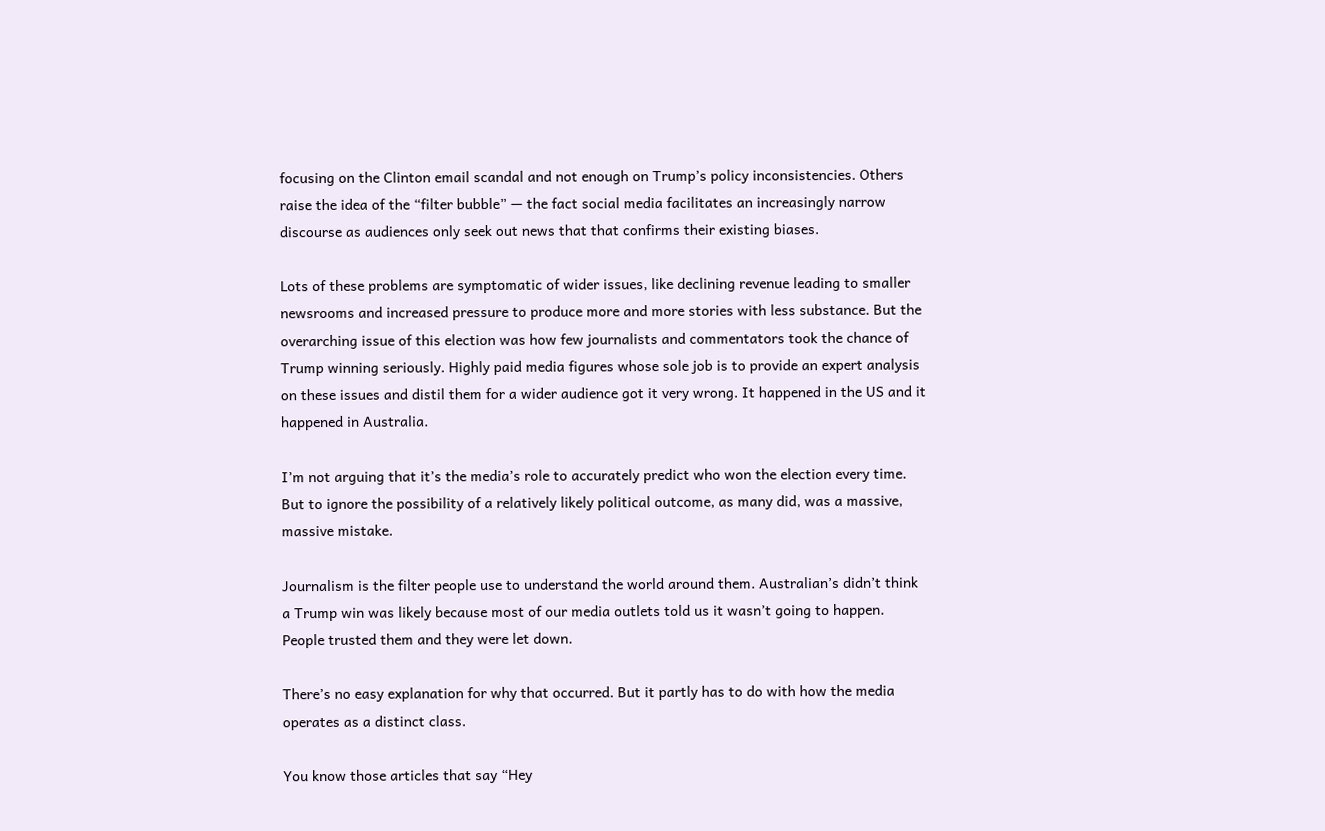focusing on the Clinton email scandal and not enough on Trump’s policy inconsistencies. Others raise the idea of the “filter bubble” — the fact social media facilitates an increasingly narrow discourse as audiences only seek out news that that confirms their existing biases.

Lots of these problems are symptomatic of wider issues, like declining revenue leading to smaller newsrooms and increased pressure to produce more and more stories with less substance. But the overarching issue of this election was how few journalists and commentators took the chance of Trump winning seriously. Highly paid media figures whose sole job is to provide an expert analysis on these issues and distil them for a wider audience got it very wrong. It happened in the US and it happened in Australia.

I’m not arguing that it’s the media’s role to accurately predict who won the election every time. But to ignore the possibility of a relatively likely political outcome, as many did, was a massive, massive mistake.

Journalism is the filter people use to understand the world around them. Australian’s didn’t think a Trump win was likely because most of our media outlets told us it wasn’t going to happen. People trusted them and they were let down.

There’s no easy explanation for why that occurred. But it partly has to do with how the media operates as a distinct class.

You know those articles that say “Hey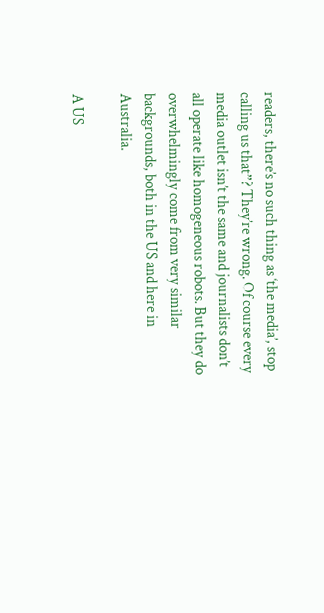readers, there’s no such thing as ‘the media’, stop calling us that”? They’re wrong. Of course every media outlet isn’t the same and journalists don’t all operate like homogeneous robots. But they do overwhelmingly come from very similar backgrounds, both in the US and here in Australia.

A US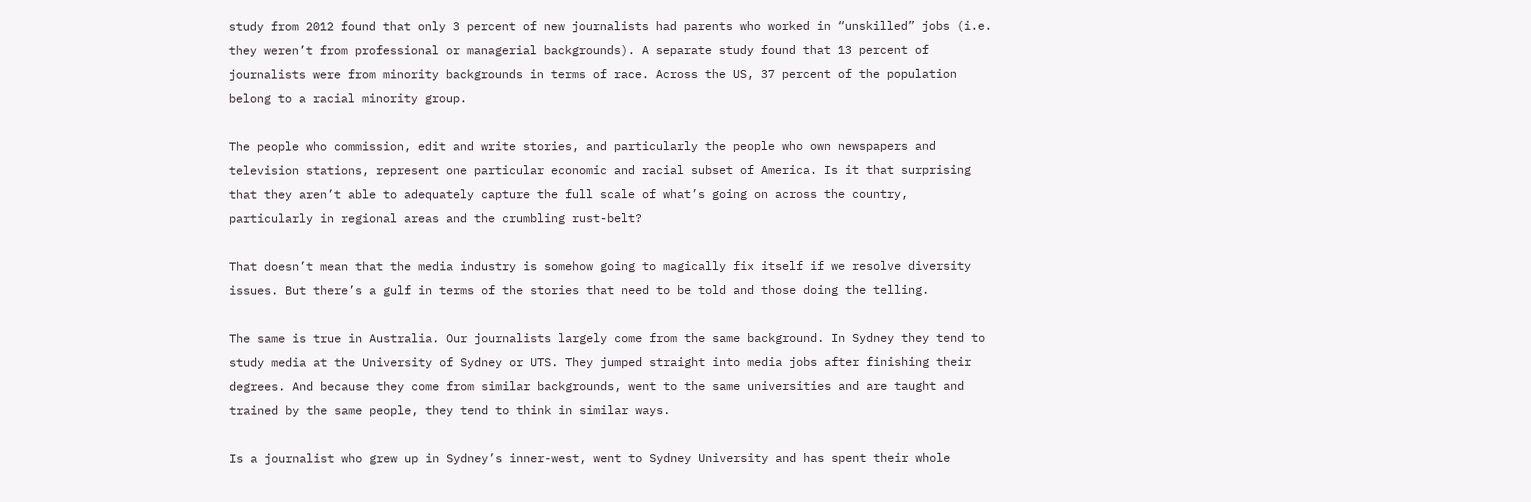study from 2012 found that only 3 percent of new journalists had parents who worked in “unskilled” jobs (i.e. they weren’t from professional or managerial backgrounds). A separate study found that 13 percent of journalists were from minority backgrounds in terms of race. Across the US, 37 percent of the population belong to a racial minority group.

The people who commission, edit and write stories, and particularly the people who own newspapers and television stations, represent one particular economic and racial subset of America. Is it that surprising that they aren’t able to adequately capture the full scale of what’s going on across the country, particularly in regional areas and the crumbling rust-belt?

That doesn’t mean that the media industry is somehow going to magically fix itself if we resolve diversity issues. But there’s a gulf in terms of the stories that need to be told and those doing the telling.

The same is true in Australia. Our journalists largely come from the same background. In Sydney they tend to study media at the University of Sydney or UTS. They jumped straight into media jobs after finishing their degrees. And because they come from similar backgrounds, went to the same universities and are taught and trained by the same people, they tend to think in similar ways.

Is a journalist who grew up in Sydney’s inner-west, went to Sydney University and has spent their whole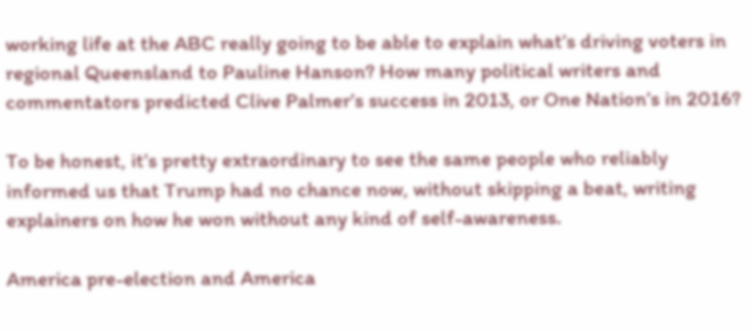working life at the ABC really going to be able to explain what’s driving voters in regional Queensland to Pauline Hanson? How many political writers and commentators predicted Clive Palmer’s success in 2013, or One Nation’s in 2016?

To be honest, it’s pretty extraordinary to see the same people who reliably informed us that Trump had no chance now, without skipping a beat, writing explainers on how he won without any kind of self-awareness.

America pre-election and America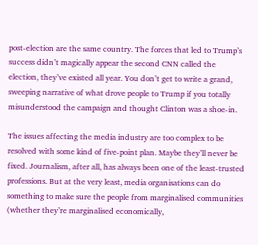post-election are the same country. The forces that led to Trump’s success didn’t magically appear the second CNN called the election, they’ve existed all year. You don’t get to write a grand, sweeping narrative of what drove people to Trump if you totally misunderstood the campaign and thought Clinton was a shoe-in.

The issues affecting the media industry are too complex to be resolved with some kind of five-point plan. Maybe they’ll never be fixed. Journalism, after all, has always been one of the least-trusted professions. But at the very least, media organisations can do something to make sure the people from marginalised communities (whether they’re marginalised economically,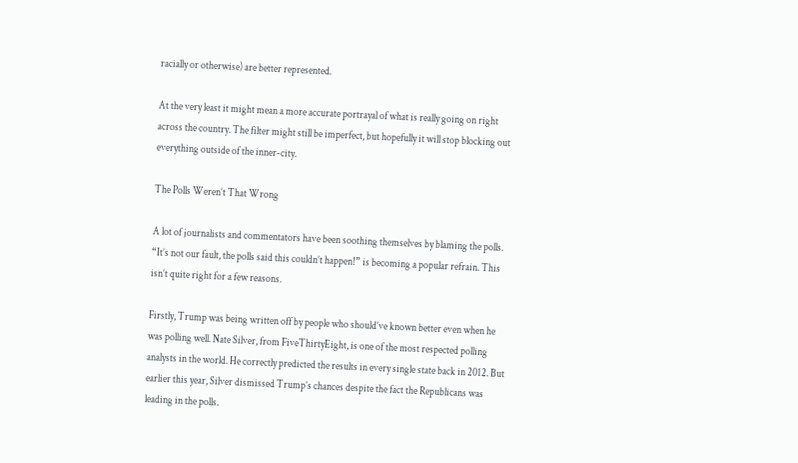racially or otherwise) are better represented.

At the very least it might mean a more accurate portrayal of what is really going on right across the country. The filter might still be imperfect, but hopefully it will stop blocking out everything outside of the inner-city.

The Polls Weren’t That Wrong

A lot of journalists and commentators have been soothing themselves by blaming the polls. “It’s not our fault, the polls said this couldn’t happen!” is becoming a popular refrain. This isn’t quite right for a few reasons.

Firstly, Trump was being written off by people who should’ve known better even when he was polling well. Nate Silver, from FiveThirtyEight, is one of the most respected polling analysts in the world. He correctly predicted the results in every single state back in 2012. But earlier this year, Silver dismissed Trump’s chances despite the fact the Republicans was leading in the polls.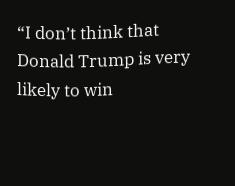“I don’t think that Donald Trump is very likely to win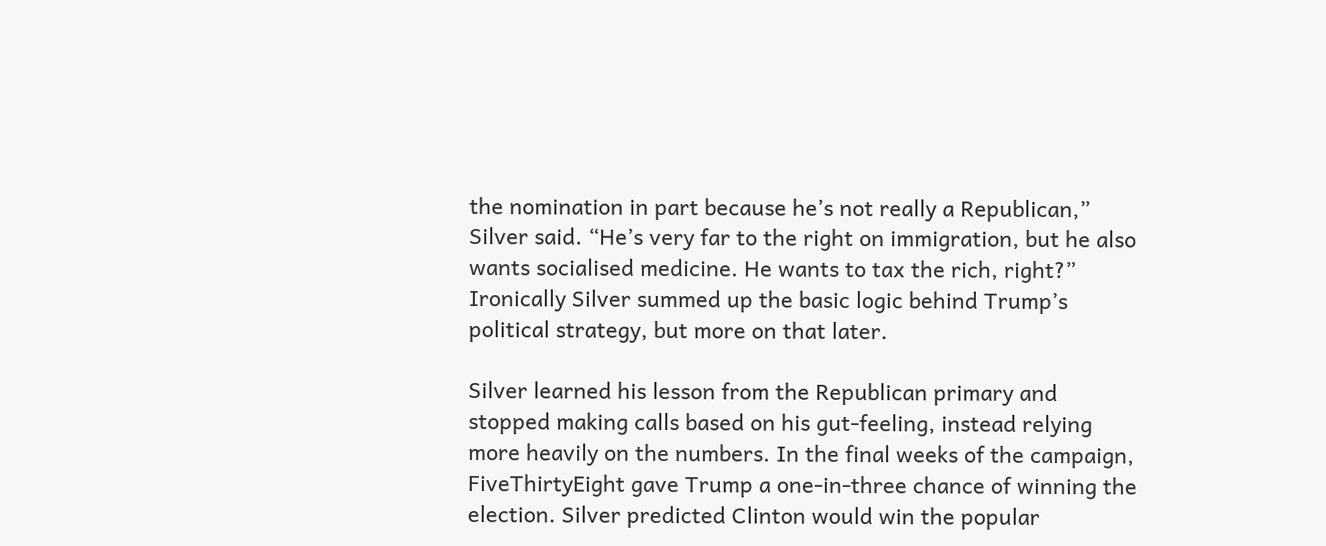the nomination in part because he’s not really a Republican,” Silver said. “He’s very far to the right on immigration, but he also wants socialised medicine. He wants to tax the rich, right?” Ironically Silver summed up the basic logic behind Trump’s political strategy, but more on that later.

Silver learned his lesson from the Republican primary and stopped making calls based on his gut-feeling, instead relying more heavily on the numbers. In the final weeks of the campaign, FiveThirtyEight gave Trump a one-in-three chance of winning the election. Silver predicted Clinton would win the popular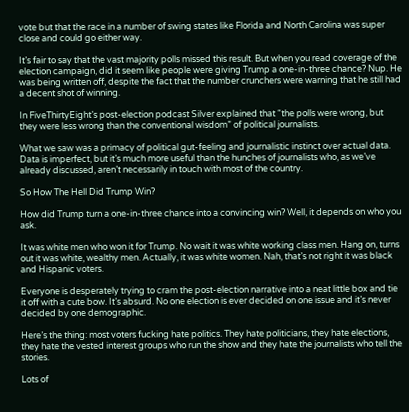vote but that the race in a number of swing states like Florida and North Carolina was super close and could go either way.

It’s fair to say that the vast majority polls missed this result. But when you read coverage of the election campaign, did it seem like people were giving Trump a one-in-three chance? Nup. He was being written off, despite the fact that the number crunchers were warning that he still had a decent shot of winning.

In FiveThirtyEight’s post-election podcast Silver explained that “the polls were wrong, but they were less wrong than the conventional wisdom” of political journalists.

What we saw was a primacy of political gut-feeling and journalistic instinct over actual data. Data is imperfect, but it’s much more useful than the hunches of journalists who, as we’ve already discussed, aren’t necessarily in touch with most of the country.

So How The Hell Did Trump Win?

How did Trump turn a one-in-three chance into a convincing win? Well, it depends on who you ask.

It was white men who won it for Trump. No wait it was white working class men. Hang on, turns out it was white, wealthy men. Actually, it was white women. Nah, that’s not right it was black and Hispanic voters.

Everyone is desperately trying to cram the post-election narrative into a neat little box and tie it off with a cute bow. It’s absurd. No one election is ever decided on one issue and it’s never decided by one demographic.

Here’s the thing: most voters fucking hate politics. They hate politicians, they hate elections, they hate the vested interest groups who run the show and they hate the journalists who tell the stories.

Lots of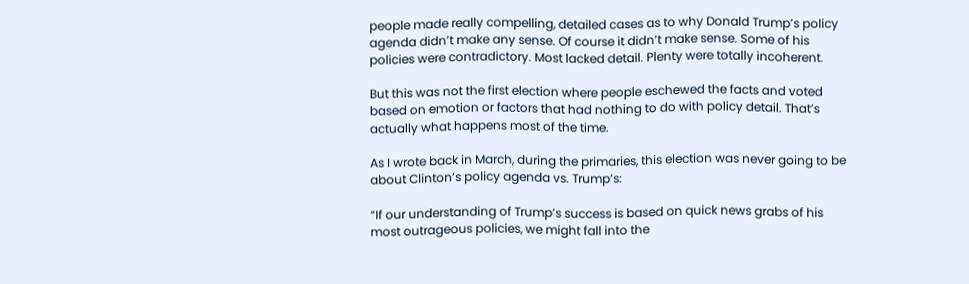people made really compelling, detailed cases as to why Donald Trump’s policy agenda didn’t make any sense. Of course it didn’t make sense. Some of his policies were contradictory. Most lacked detail. Plenty were totally incoherent.

But this was not the first election where people eschewed the facts and voted based on emotion or factors that had nothing to do with policy detail. That’s actually what happens most of the time.

As I wrote back in March, during the primaries, this election was never going to be about Clinton’s policy agenda vs. Trump’s:

“If our understanding of Trump’s success is based on quick news grabs of his most outrageous policies, we might fall into the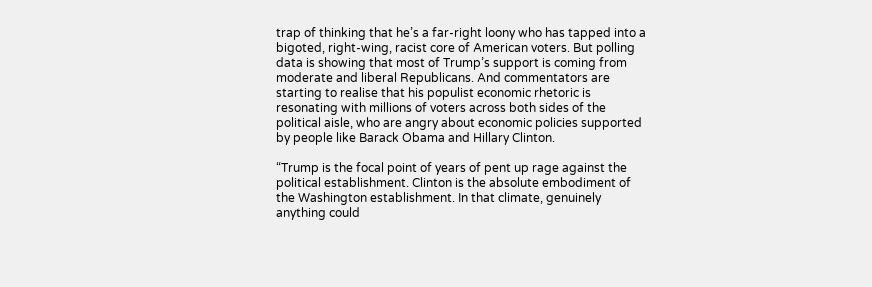trap of thinking that he’s a far-right loony who has tapped into a bigoted, right-wing, racist core of American voters. But polling data is showing that most of Trump’s support is coming from moderate and liberal Republicans. And commentators are starting to realise that his populist economic rhetoric is resonating with millions of voters across both sides of the political aisle, who are angry about economic policies supported by people like Barack Obama and Hillary Clinton.

“Trump is the focal point of years of pent up rage against the political establishment. Clinton is the absolute embodiment of the Washington establishment. In that climate, genuinely anything could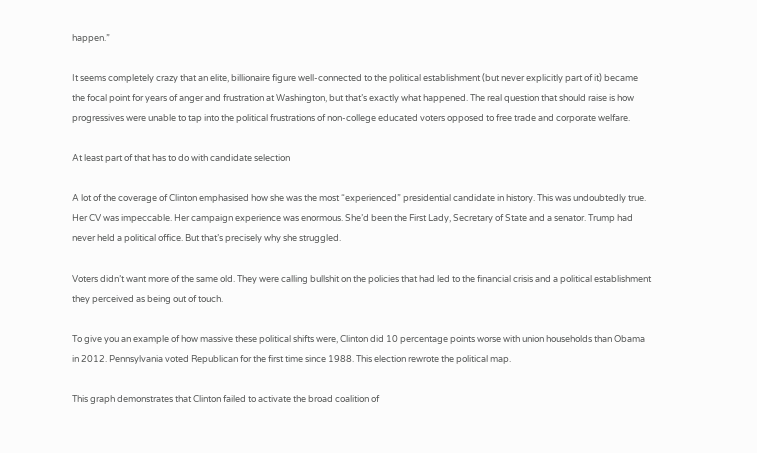happen.”

It seems completely crazy that an elite, billionaire figure well-connected to the political establishment (but never explicitly part of it) became the focal point for years of anger and frustration at Washington, but that’s exactly what happened. The real question that should raise is how progressives were unable to tap into the political frustrations of non-college educated voters opposed to free trade and corporate welfare.

At least part of that has to do with candidate selection

A lot of the coverage of Clinton emphasised how she was the most “experienced” presidential candidate in history. This was undoubtedly true. Her CV was impeccable. Her campaign experience was enormous. She’d been the First Lady, Secretary of State and a senator. Trump had never held a political office. But that’s precisely why she struggled.

Voters didn’t want more of the same old. They were calling bullshit on the policies that had led to the financial crisis and a political establishment they perceived as being out of touch.

To give you an example of how massive these political shifts were, Clinton did 10 percentage points worse with union households than Obama in 2012. Pennsylvania voted Republican for the first time since 1988. This election rewrote the political map.

This graph demonstrates that Clinton failed to activate the broad coalition of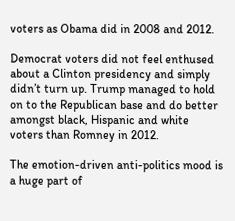voters as Obama did in 2008 and 2012.

Democrat voters did not feel enthused about a Clinton presidency and simply didn’t turn up. Trump managed to hold on to the Republican base and do better amongst black, Hispanic and white voters than Romney in 2012.

The emotion-driven anti-politics mood is a huge part of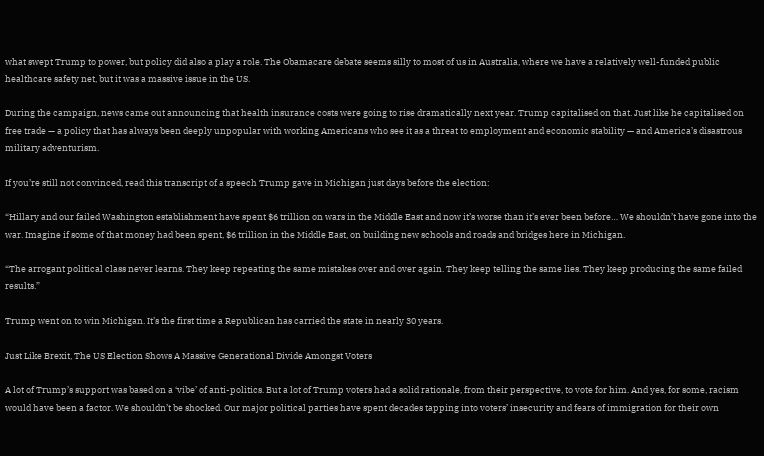what swept Trump to power, but policy did also a play a role. The Obamacare debate seems silly to most of us in Australia, where we have a relatively well-funded public healthcare safety net, but it was a massive issue in the US.

During the campaign, news came out announcing that health insurance costs were going to rise dramatically next year. Trump capitalised on that. Just like he capitalised on free trade — a policy that has always been deeply unpopular with working Americans who see it as a threat to employment and economic stability — and America’s disastrous military adventurism.

If you’re still not convinced, read this transcript of a speech Trump gave in Michigan just days before the election:

“Hillary and our failed Washington establishment have spent $6 trillion on wars in the Middle East and now it’s worse than it’s ever been before… We shouldn’t have gone into the war. Imagine if some of that money had been spent, $6 trillion in the Middle East, on building new schools and roads and bridges here in Michigan.

“The arrogant political class never learns. They keep repeating the same mistakes over and over again. They keep telling the same lies. They keep producing the same failed results.”

Trump went on to win Michigan. It’s the first time a Republican has carried the state in nearly 30 years.

Just Like Brexit, The US Election Shows A Massive Generational Divide Amongst Voters

A lot of Trump’s support was based on a ‘vibe’ of anti-politics. But a lot of Trump voters had a solid rationale, from their perspective, to vote for him. And yes, for some, racism would have been a factor. We shouldn’t be shocked. Our major political parties have spent decades tapping into voters’ insecurity and fears of immigration for their own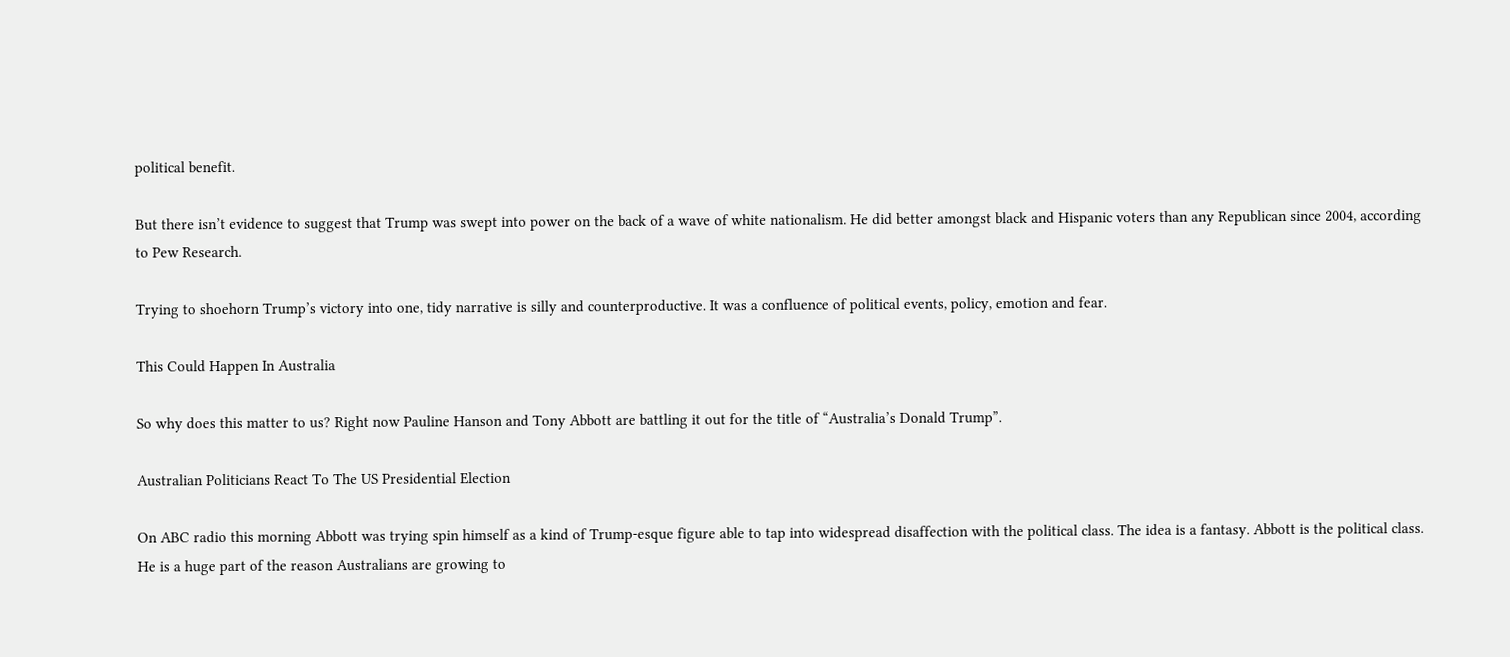political benefit.

But there isn’t evidence to suggest that Trump was swept into power on the back of a wave of white nationalism. He did better amongst black and Hispanic voters than any Republican since 2004, according to Pew Research.

Trying to shoehorn Trump’s victory into one, tidy narrative is silly and counterproductive. It was a confluence of political events, policy, emotion and fear.

This Could Happen In Australia

So why does this matter to us? Right now Pauline Hanson and Tony Abbott are battling it out for the title of “Australia’s Donald Trump”.

Australian Politicians React To The US Presidential Election

On ABC radio this morning Abbott was trying spin himself as a kind of Trump-esque figure able to tap into widespread disaffection with the political class. The idea is a fantasy. Abbott is the political class. He is a huge part of the reason Australians are growing to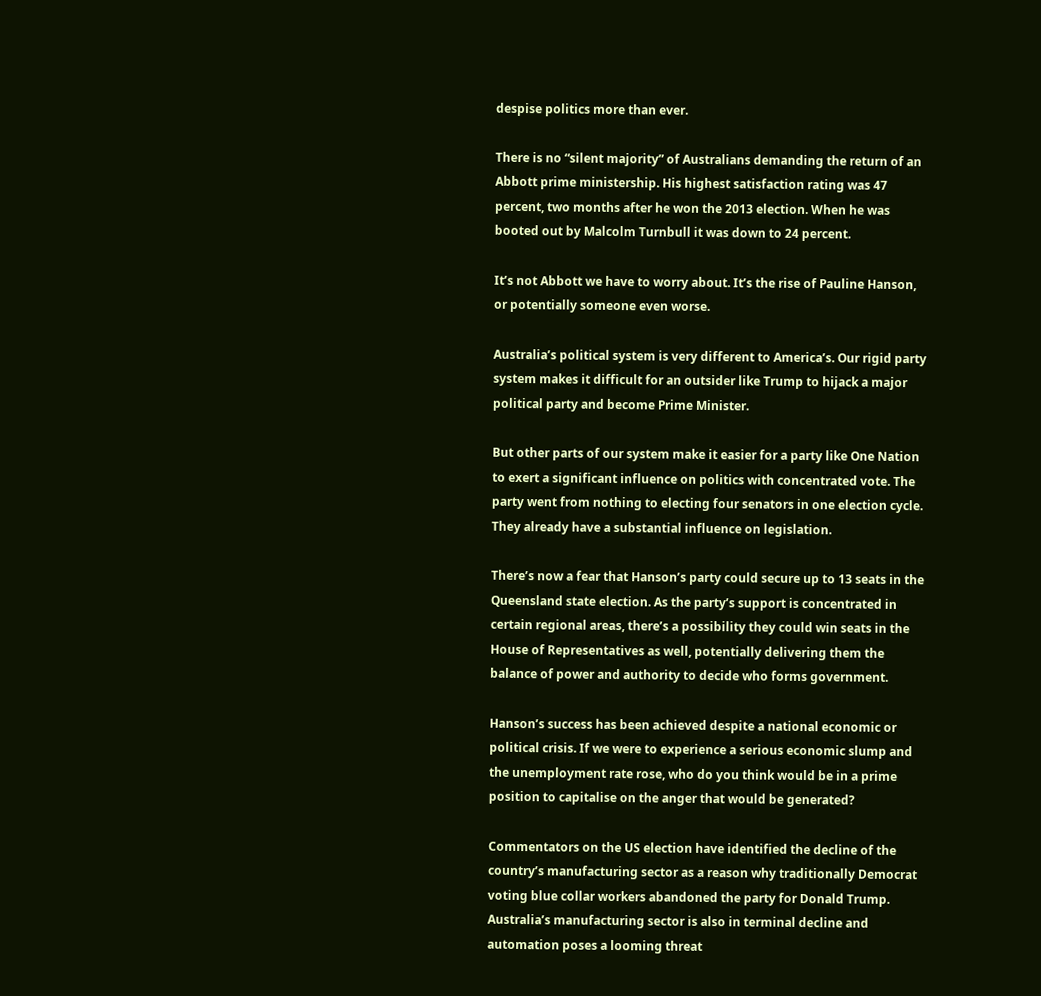despise politics more than ever.

There is no “silent majority” of Australians demanding the return of an Abbott prime ministership. His highest satisfaction rating was 47 percent, two months after he won the 2013 election. When he was booted out by Malcolm Turnbull it was down to 24 percent.

It’s not Abbott we have to worry about. It’s the rise of Pauline Hanson, or potentially someone even worse.

Australia’s political system is very different to America’s. Our rigid party system makes it difficult for an outsider like Trump to hijack a major political party and become Prime Minister.

But other parts of our system make it easier for a party like One Nation to exert a significant influence on politics with concentrated vote. The party went from nothing to electing four senators in one election cycle. They already have a substantial influence on legislation.

There’s now a fear that Hanson’s party could secure up to 13 seats in the Queensland state election. As the party’s support is concentrated in certain regional areas, there’s a possibility they could win seats in the House of Representatives as well, potentially delivering them the balance of power and authority to decide who forms government.

Hanson’s success has been achieved despite a national economic or political crisis. If we were to experience a serious economic slump and the unemployment rate rose, who do you think would be in a prime position to capitalise on the anger that would be generated?

Commentators on the US election have identified the decline of the country’s manufacturing sector as a reason why traditionally Democrat voting blue collar workers abandoned the party for Donald Trump. Australia’s manufacturing sector is also in terminal decline and automation poses a looming threat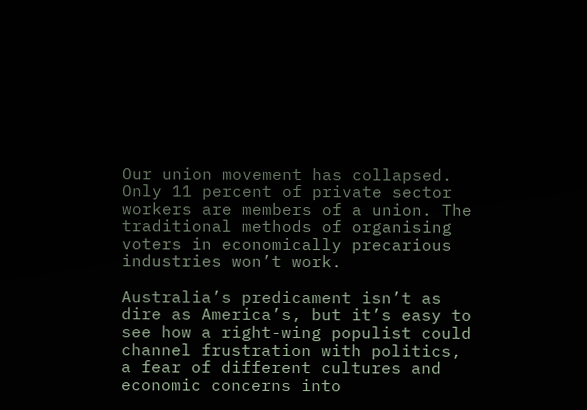Our union movement has collapsed. Only 11 percent of private sector workers are members of a union. The traditional methods of organising voters in economically precarious industries won’t work.

Australia’s predicament isn’t as dire as America’s, but it’s easy to see how a right-wing populist could channel frustration with politics, a fear of different cultures and economic concerns into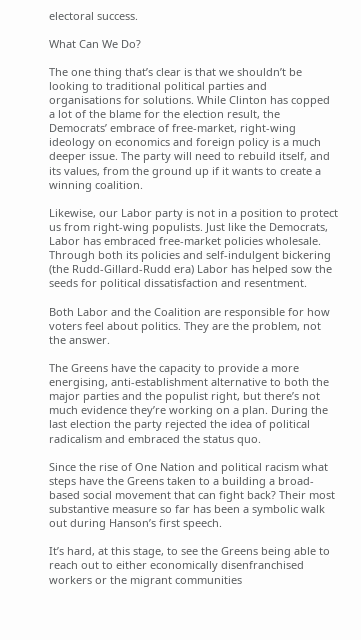electoral success.

What Can We Do?

The one thing that’s clear is that we shouldn’t be looking to traditional political parties and organisations for solutions. While Clinton has copped a lot of the blame for the election result, the Democrats’ embrace of free-market, right-wing ideology on economics and foreign policy is a much deeper issue. The party will need to rebuild itself, and its values, from the ground up if it wants to create a winning coalition.

Likewise, our Labor party is not in a position to protect us from right-wing populists. Just like the Democrats, Labor has embraced free-market policies wholesale. Through both its policies and self-indulgent bickering (the Rudd-Gillard-Rudd era) Labor has helped sow the seeds for political dissatisfaction and resentment.

Both Labor and the Coalition are responsible for how voters feel about politics. They are the problem, not the answer.

The Greens have the capacity to provide a more energising, anti-establishment alternative to both the major parties and the populist right, but there’s not much evidence they’re working on a plan. During the last election the party rejected the idea of political radicalism and embraced the status quo.

Since the rise of One Nation and political racism what steps have the Greens taken to a building a broad-based social movement that can fight back? Their most substantive measure so far has been a symbolic walk out during Hanson’s first speech.

It’s hard, at this stage, to see the Greens being able to reach out to either economically disenfranchised workers or the migrant communities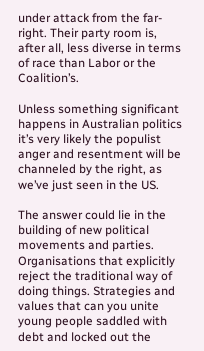under attack from the far-right. Their party room is, after all, less diverse in terms of race than Labor or the Coalition’s.

Unless something significant happens in Australian politics it’s very likely the populist anger and resentment will be channeled by the right, as we’ve just seen in the US.

The answer could lie in the building of new political movements and parties. Organisations that explicitly reject the traditional way of doing things. Strategies and values that can you unite young people saddled with debt and locked out the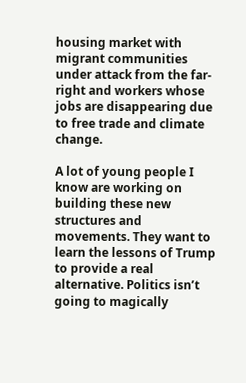housing market with migrant communities under attack from the far-right and workers whose jobs are disappearing due to free trade and climate change.

A lot of young people I know are working on building these new structures and movements. They want to learn the lessons of Trump to provide a real alternative. Politics isn’t going to magically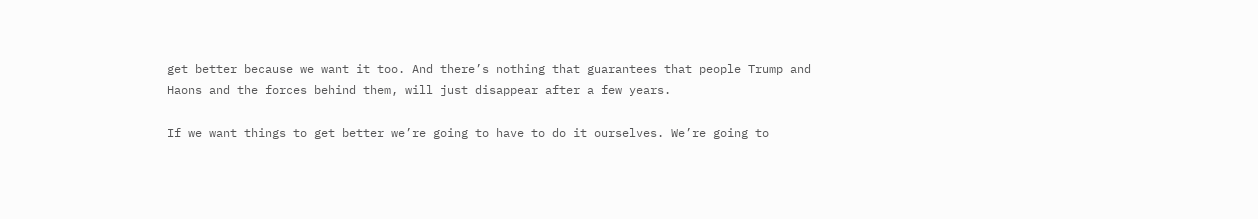get better because we want it too. And there’s nothing that guarantees that people Trump and Haons and the forces behind them, will just disappear after a few years.

If we want things to get better we’re going to have to do it ourselves. We’re going to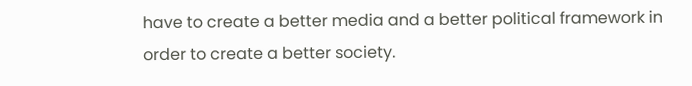have to create a better media and a better political framework in order to create a better society.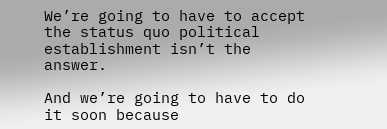We’re going to have to accept the status quo political establishment isn’t the answer.

And we’re going to have to do it soon because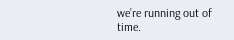we’re running out of time.